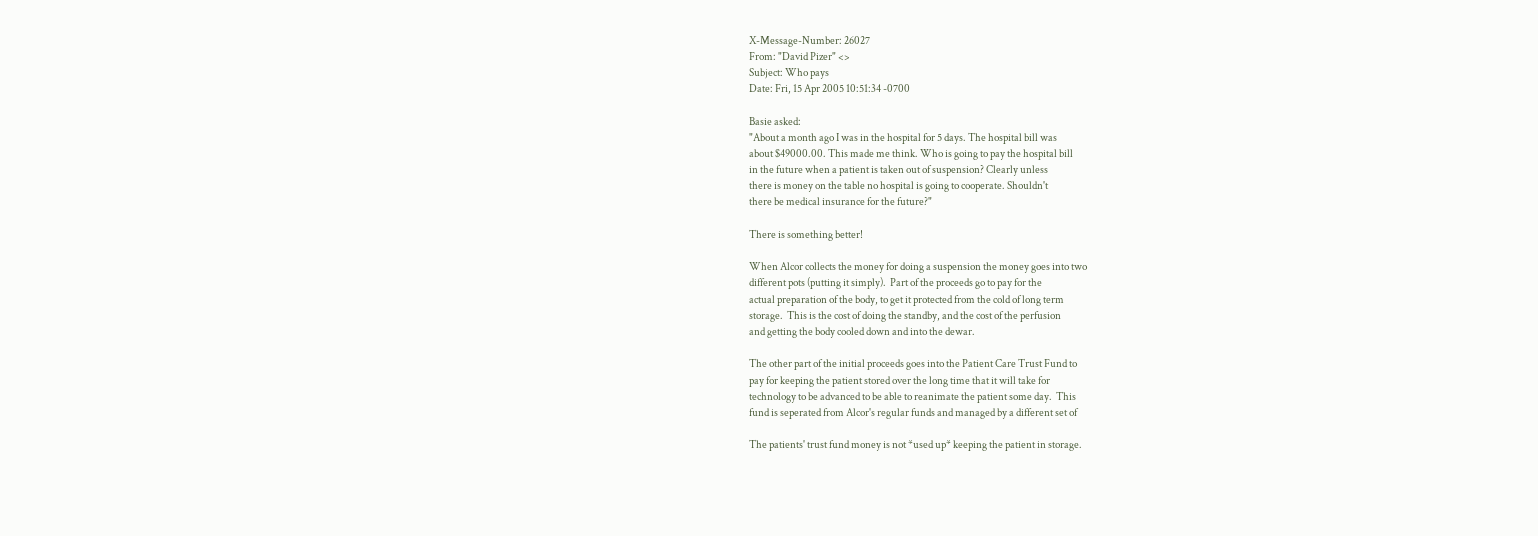X-Message-Number: 26027
From: "David Pizer" <>
Subject: Who pays
Date: Fri, 15 Apr 2005 10:51:34 -0700

Basie asked:
"About a month ago I was in the hospital for 5 days. The hospital bill was
about $49000.00. This made me think. Who is going to pay the hospital bill
in the future when a patient is taken out of suspension? Clearly unless
there is money on the table no hospital is going to cooperate. Shouldn't
there be medical insurance for the future?"

There is something better!

When Alcor collects the money for doing a suspension the money goes into two
different pots (putting it simply).  Part of the proceeds go to pay for the
actual preparation of the body, to get it protected from the cold of long term
storage.  This is the cost of doing the standby, and the cost of the perfusion
and getting the body cooled down and into the dewar.

The other part of the initial proceeds goes into the Patient Care Trust Fund to
pay for keeping the patient stored over the long time that it will take for
technology to be advanced to be able to reanimate the patient some day.  This
fund is seperated from Alcor's regular funds and managed by a different set of

The patients' trust fund money is not *used up* keeping the patient in storage.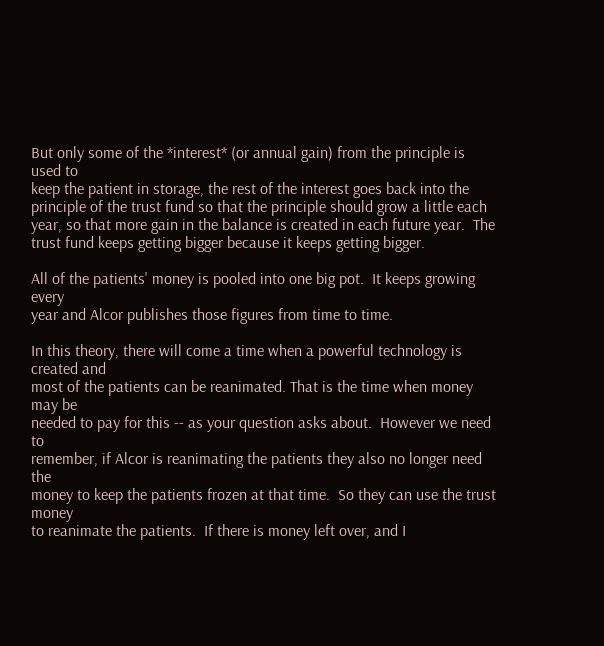But only some of the *interest* (or annual gain) from the principle is used to
keep the patient in storage, the rest of the interest goes back into the
principle of the trust fund so that the principle should grow a little each
year, so that more gain in the balance is created in each future year.  The
trust fund keeps getting bigger because it keeps getting bigger.

All of the patients' money is pooled into one big pot.  It keeps growing every
year and Alcor publishes those figures from time to time.

In this theory, there will come a time when a powerful technology is created and
most of the patients can be reanimated. That is the time when money may be
needed to pay for this -- as your question asks about.  However we need to
remember, if Alcor is reanimating the patients they also no longer need the
money to keep the patients frozen at that time.  So they can use the trust money
to reanimate the patients.  If there is money left over, and I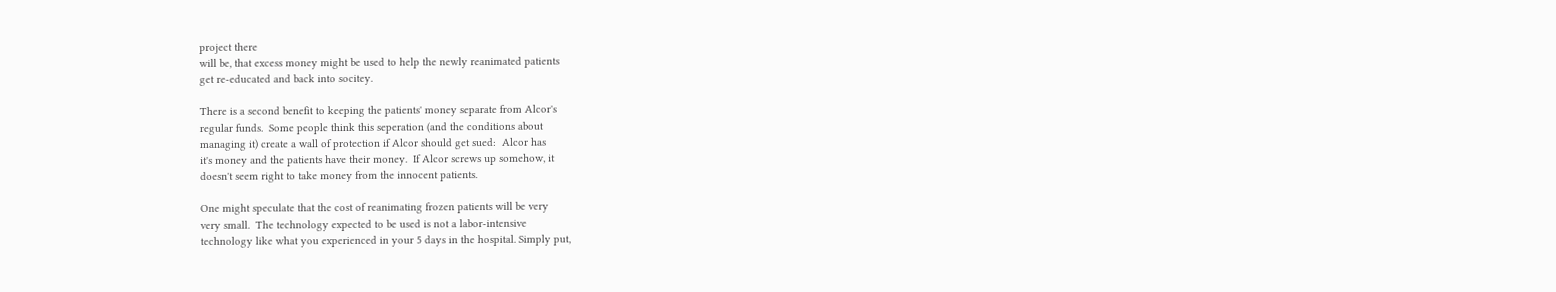project there
will be, that excess money might be used to help the newly reanimated patients
get re-educated and back into socitey.

There is a second benefit to keeping the patients' money separate from Alcor's
regular funds.  Some people think this seperation (and the conditions about
managing it) create a wall of protection if Alcor should get sued:  Alcor has
it's money and the patients have their money.  If Alcor screws up somehow, it
doesn't seem right to take money from the innocent patients.

One might speculate that the cost of reanimating frozen patients will be very
very small.  The technology expected to be used is not a labor-intensive
technology like what you experienced in your 5 days in the hospital. Simply put,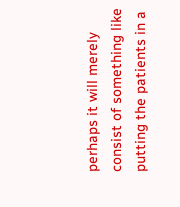perhaps it will merely consist of something like putting the patients in a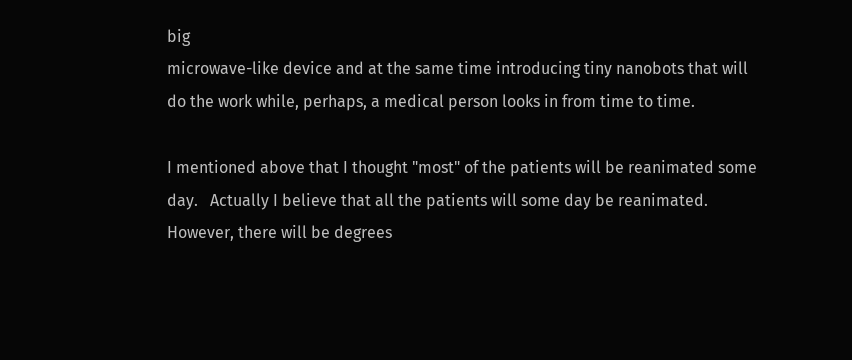big
microwave-like device and at the same time introducing tiny nanobots that will
do the work while, perhaps, a medical person looks in from time to time.

I mentioned above that I thought "most" of the patients will be reanimated some
day.   Actually I believe that all the patients will some day be reanimated.
However, there will be degrees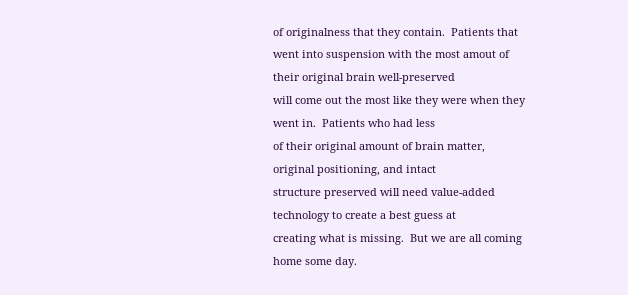of originalness that they contain.  Patients that
went into suspension with the most amout of their original brain well-preserved
will come out the most like they were when they went in.  Patients who had less
of their original amount of brain matter, original positioning, and intact
structure preserved will need value-added technology to create a best guess at
creating what is missing.  But we are all coming home some day.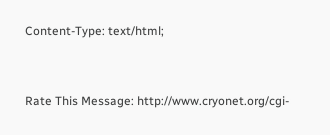Content-Type: text/html;


Rate This Message: http://www.cryonet.org/cgi-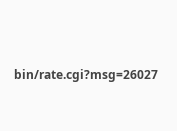bin/rate.cgi?msg=26027